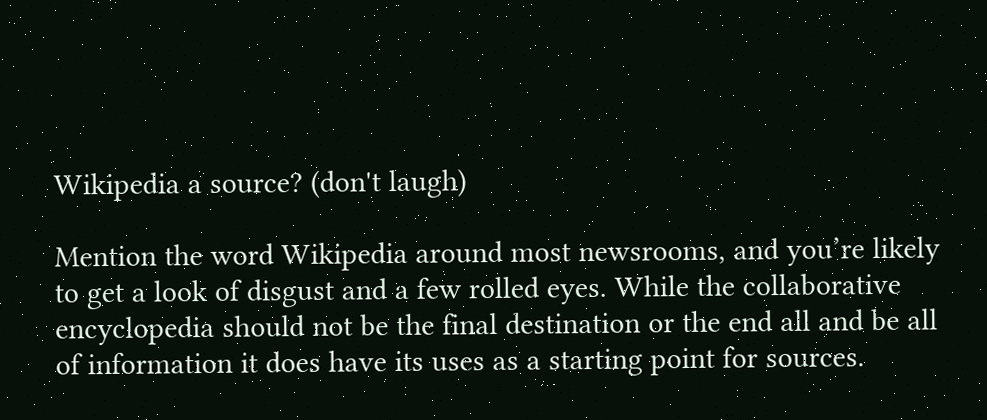Wikipedia a source? (don't laugh)

Mention the word Wikipedia around most newsrooms, and you’re likely to get a look of disgust and a few rolled eyes. While the collaborative encyclopedia should not be the final destination or the end all and be all of information it does have its uses as a starting point for sources.